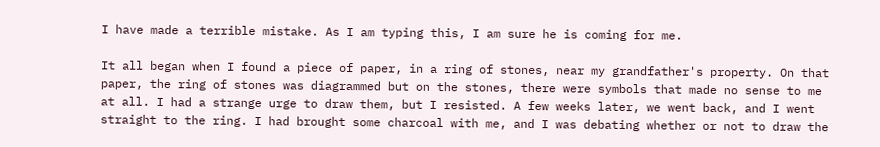I have made a terrible mistake. As I am typing this, I am sure he is coming for me.

It all began when I found a piece of paper, in a ring of stones, near my grandfather's property. On that paper, the ring of stones was diagrammed but on the stones, there were symbols that made no sense to me at all. I had a strange urge to draw them, but I resisted. A few weeks later, we went back, and I went straight to the ring. I had brought some charcoal with me, and I was debating whether or not to draw the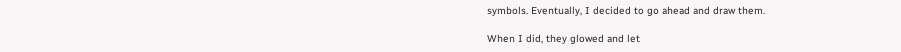symbols. Eventually, I decided to go ahead and draw them.

When I did, they glowed and let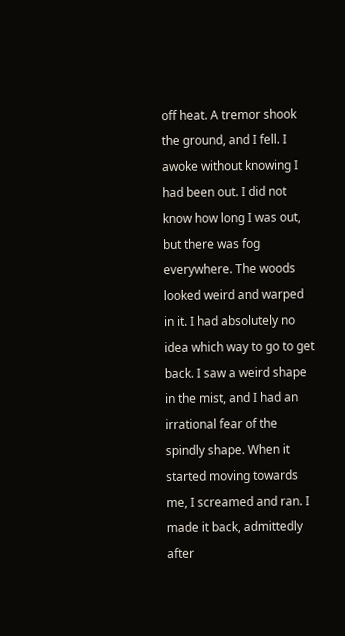off heat. A tremor shook the ground, and I fell. I awoke without knowing I had been out. I did not know how long I was out, but there was fog everywhere. The woods looked weird and warped in it. I had absolutely no idea which way to go to get back. I saw a weird shape in the mist, and I had an irrational fear of the spindly shape. When it started moving towards me, I screamed and ran. I made it back, admittedly after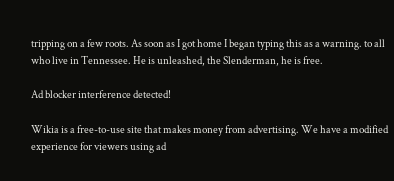tripping on a few roots. As soon as I got home I began typing this as a warning. to all who live in Tennessee. He is unleashed, the Slenderman, he is free.

Ad blocker interference detected!

Wikia is a free-to-use site that makes money from advertising. We have a modified experience for viewers using ad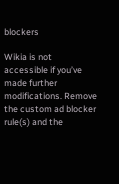blockers

Wikia is not accessible if you’ve made further modifications. Remove the custom ad blocker rule(s) and the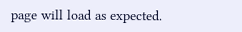page will load as expected.